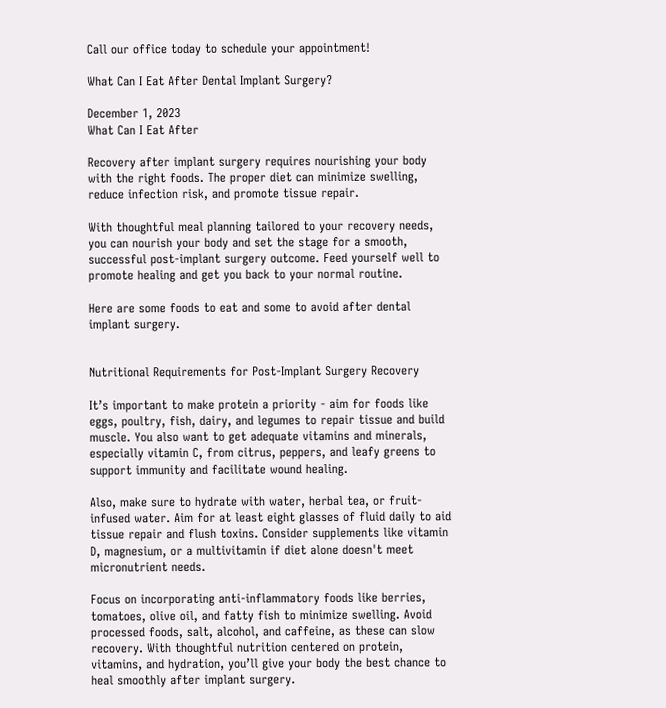Call our office today to schedule your appointment!

What Can I Eat After Dental Implant Surgery?

December 1, 2023
What Can I Eat After

Recovery after implant surgery requires nourishing your body with the right foods. The proper diet can minimize swelling, reduce infection risk, and promote tissue repair.

With thoughtful meal planning tailored to your recovery needs, you can nourish your body and set the stage for a smooth, successful post-implant surgery outcome. Feed yourself well to promote healing and get you back to your normal routine.

Here are some foods to eat and some to avoid after dental implant surgery.


Nutritional Requirements for Post-Implant Surgery Recovery

It’s important to make protein a priority - aim for foods like eggs, poultry, fish, dairy, and legumes to repair tissue and build muscle. You also want to get adequate vitamins and minerals, especially vitamin C, from citrus, peppers, and leafy greens to support immunity and facilitate wound healing.

Also, make sure to hydrate with water, herbal tea, or fruit-infused water. Aim for at least eight glasses of fluid daily to aid tissue repair and flush toxins. Consider supplements like vitamin D, magnesium, or a multivitamin if diet alone doesn't meet micronutrient needs.

Focus on incorporating anti-inflammatory foods like berries, tomatoes, olive oil, and fatty fish to minimize swelling. Avoid processed foods, salt, alcohol, and caffeine, as these can slow recovery. With thoughtful nutrition centered on protein, vitamins, and hydration, you’ll give your body the best chance to heal smoothly after implant surgery.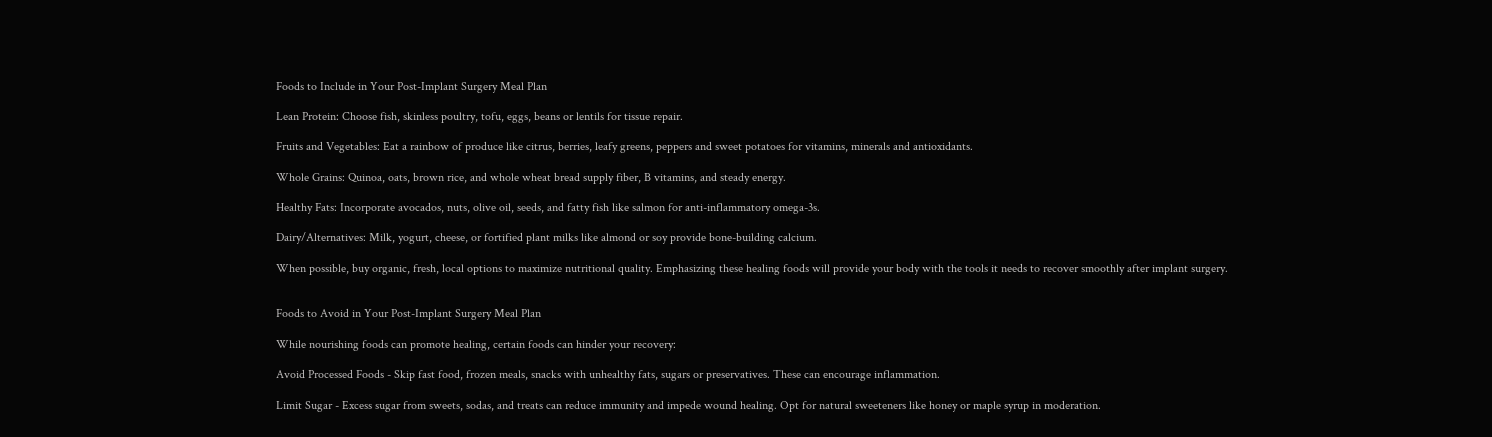Foods to Include in Your Post-Implant Surgery Meal Plan

Lean Protein: Choose fish, skinless poultry, tofu, eggs, beans or lentils for tissue repair.

Fruits and Vegetables: Eat a rainbow of produce like citrus, berries, leafy greens, peppers and sweet potatoes for vitamins, minerals and antioxidants.

Whole Grains: Quinoa, oats, brown rice, and whole wheat bread supply fiber, B vitamins, and steady energy.

Healthy Fats: Incorporate avocados, nuts, olive oil, seeds, and fatty fish like salmon for anti-inflammatory omega-3s.

Dairy/Alternatives: Milk, yogurt, cheese, or fortified plant milks like almond or soy provide bone-building calcium.

When possible, buy organic, fresh, local options to maximize nutritional quality. Emphasizing these healing foods will provide your body with the tools it needs to recover smoothly after implant surgery.


Foods to Avoid in Your Post-Implant Surgery Meal Plan

While nourishing foods can promote healing, certain foods can hinder your recovery:

Avoid Processed Foods - Skip fast food, frozen meals, snacks with unhealthy fats, sugars or preservatives. These can encourage inflammation.

Limit Sugar - Excess sugar from sweets, sodas, and treats can reduce immunity and impede wound healing. Opt for natural sweeteners like honey or maple syrup in moderation.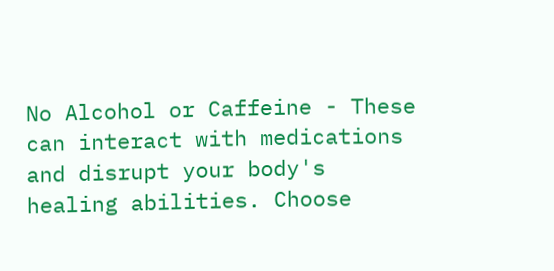No Alcohol or Caffeine - These can interact with medications and disrupt your body's healing abilities. Choose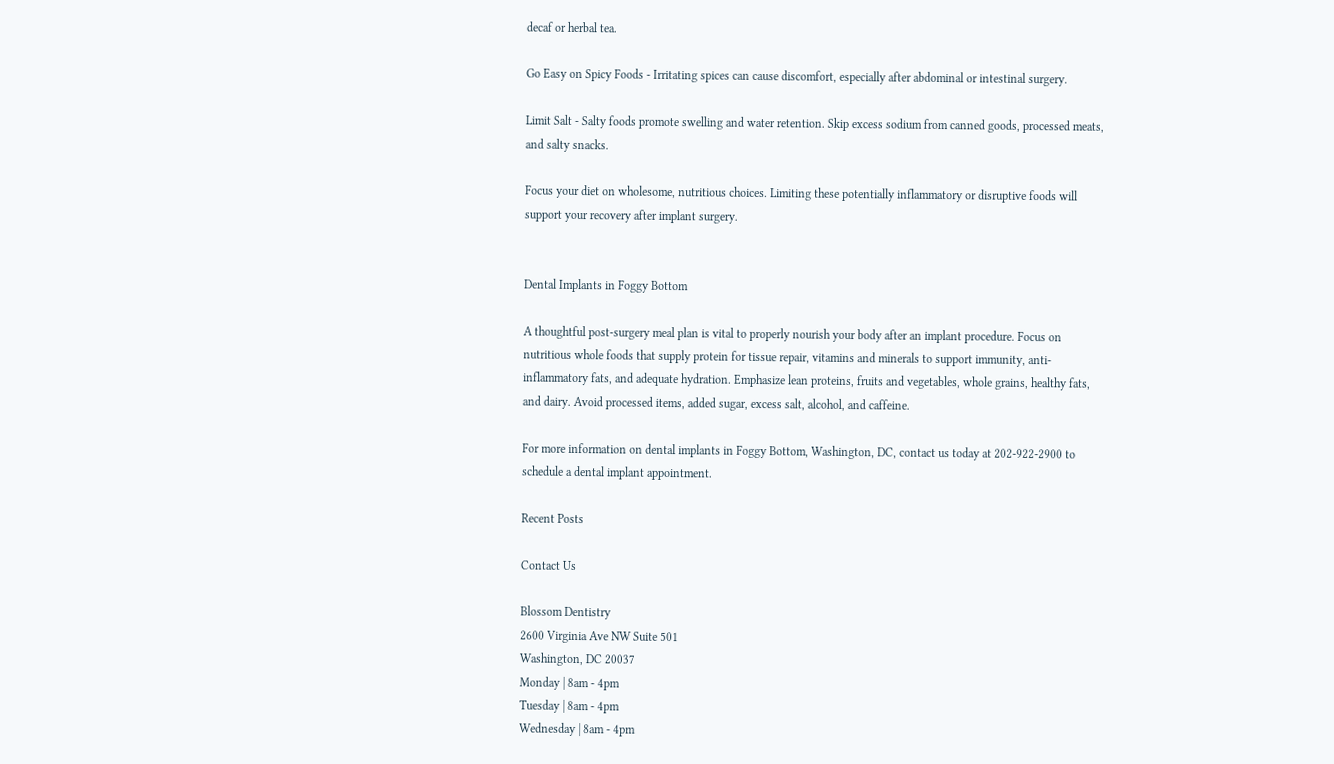decaf or herbal tea.

Go Easy on Spicy Foods - Irritating spices can cause discomfort, especially after abdominal or intestinal surgery.

Limit Salt - Salty foods promote swelling and water retention. Skip excess sodium from canned goods, processed meats, and salty snacks.

Focus your diet on wholesome, nutritious choices. Limiting these potentially inflammatory or disruptive foods will support your recovery after implant surgery.


Dental Implants in Foggy Bottom

A thoughtful post-surgery meal plan is vital to properly nourish your body after an implant procedure. Focus on nutritious whole foods that supply protein for tissue repair, vitamins and minerals to support immunity, anti-inflammatory fats, and adequate hydration. Emphasize lean proteins, fruits and vegetables, whole grains, healthy fats, and dairy. Avoid processed items, added sugar, excess salt, alcohol, and caffeine.

For more information on dental implants in Foggy Bottom, Washington, DC, contact us today at 202-922-2900 to schedule a dental implant appointment.

Recent Posts

Contact Us

Blossom Dentistry
2600 Virginia Ave NW Suite 501
Washington, DC 20037
Monday | 8am - 4pm
Tuesday | 8am - 4pm
Wednesday | 8am - 4pm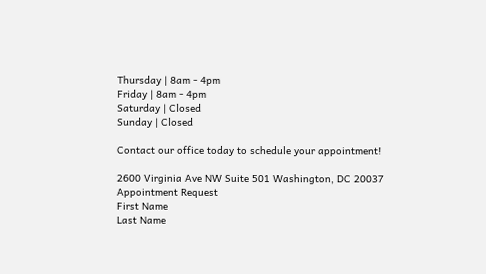Thursday | 8am - 4pm
Friday | 8am - 4pm
Saturday | Closed
Sunday | Closed

Contact our office today to schedule your appointment!

2600 Virginia Ave NW Suite 501 Washington, DC 20037
Appointment Request
First Name
Last Name